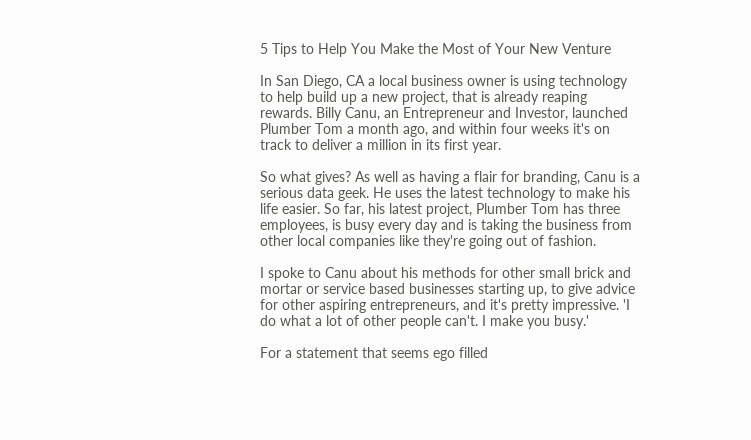5 Tips to Help You Make the Most of Your New Venture

In San Diego, CA a local business owner is using technology to help build up a new project, that is already reaping rewards. Billy Canu, an Entrepreneur and Investor, launched Plumber Tom a month ago, and within four weeks it's on track to deliver a million in its first year.

So what gives? As well as having a flair for branding, Canu is a serious data geek. He uses the latest technology to make his life easier. So far, his latest project, Plumber Tom has three employees, is busy every day and is taking the business from other local companies like they're going out of fashion.

I spoke to Canu about his methods for other small brick and mortar or service based businesses starting up, to give advice for other aspiring entrepreneurs, and it's pretty impressive. 'I do what a lot of other people can't. I make you busy.'

For a statement that seems ego filled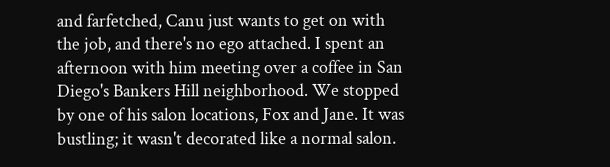and farfetched, Canu just wants to get on with the job, and there's no ego attached. I spent an afternoon with him meeting over a coffee in San Diego's Bankers Hill neighborhood. We stopped by one of his salon locations, Fox and Jane. It was bustling; it wasn't decorated like a normal salon.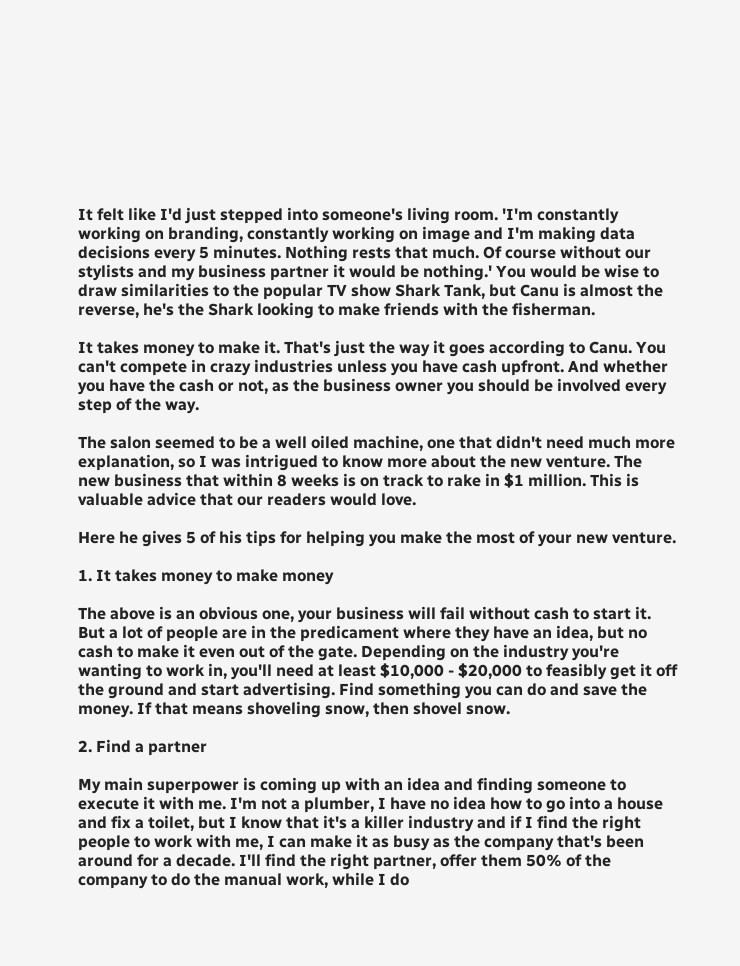It felt like I'd just stepped into someone's living room. 'I'm constantly working on branding, constantly working on image and I'm making data decisions every 5 minutes. Nothing rests that much. Of course without our stylists and my business partner it would be nothing.' You would be wise to draw similarities to the popular TV show Shark Tank, but Canu is almost the reverse, he's the Shark looking to make friends with the fisherman.

It takes money to make it. That's just the way it goes according to Canu. You can't compete in crazy industries unless you have cash upfront. And whether you have the cash or not, as the business owner you should be involved every step of the way.

The salon seemed to be a well oiled machine, one that didn't need much more explanation, so I was intrigued to know more about the new venture. The new business that within 8 weeks is on track to rake in $1 million. This is valuable advice that our readers would love.

Here he gives 5 of his tips for helping you make the most of your new venture.

1. It takes money to make money

The above is an obvious one, your business will fail without cash to start it. But a lot of people are in the predicament where they have an idea, but no cash to make it even out of the gate. Depending on the industry you're wanting to work in, you'll need at least $10,000 - $20,000 to feasibly get it off the ground and start advertising. Find something you can do and save the money. If that means shoveling snow, then shovel snow.

2. Find a partner

My main superpower is coming up with an idea and finding someone to execute it with me. I'm not a plumber, I have no idea how to go into a house and fix a toilet, but I know that it's a killer industry and if I find the right people to work with me, I can make it as busy as the company that's been around for a decade. I'll find the right partner, offer them 50% of the company to do the manual work, while I do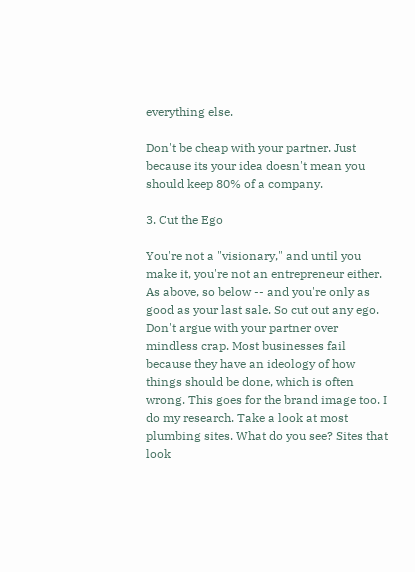everything else.

Don't be cheap with your partner. Just because its your idea doesn't mean you should keep 80% of a company.

3. Cut the Ego

You're not a "visionary," and until you make it, you're not an entrepreneur either. As above, so below -- and you're only as good as your last sale. So cut out any ego. Don't argue with your partner over mindless crap. Most businesses fail because they have an ideology of how things should be done, which is often wrong. This goes for the brand image too. I do my research. Take a look at most plumbing sites. What do you see? Sites that look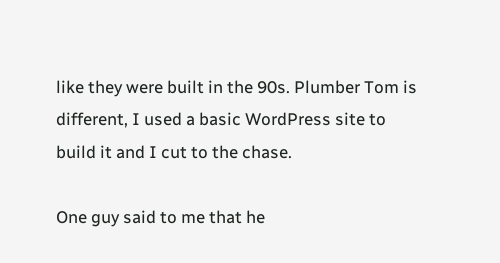like they were built in the 90s. Plumber Tom is different, I used a basic WordPress site to build it and I cut to the chase.

One guy said to me that he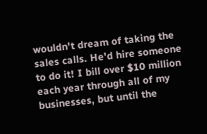wouldn't dream of taking the sales calls. He'd hire someone to do it! I bill over $10 million each year through all of my businesses, but until the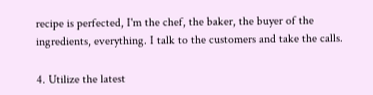recipe is perfected, I'm the chef, the baker, the buyer of the ingredients, everything. I talk to the customers and take the calls.

4. Utilize the latest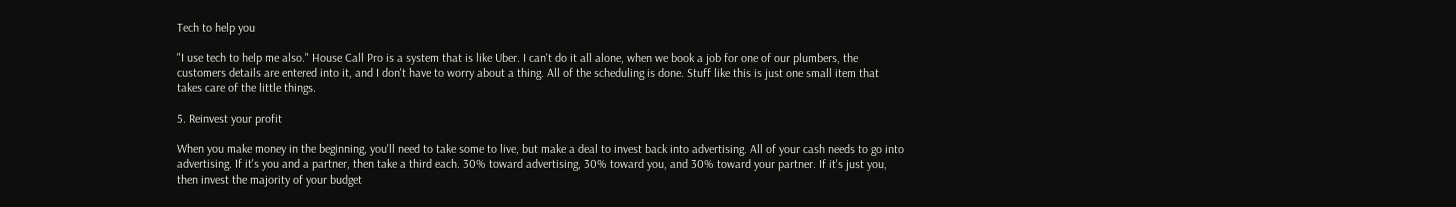Tech to help you

"I use tech to help me also." House Call Pro is a system that is like Uber. I can't do it all alone, when we book a job for one of our plumbers, the customers details are entered into it, and I don't have to worry about a thing. All of the scheduling is done. Stuff like this is just one small item that takes care of the little things.

5. Reinvest your profit

When you make money in the beginning, you'll need to take some to live, but make a deal to invest back into advertising. All of your cash needs to go into advertising. If it's you and a partner, then take a third each. 30% toward advertising, 30% toward you, and 30% toward your partner. If it's just you, then invest the majority of your budget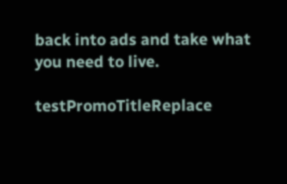back into ads and take what you need to live.

testPromoTitleReplace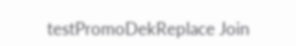testPromoDekReplace Join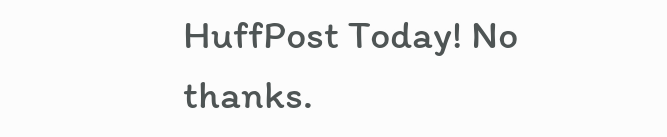HuffPost Today! No thanks.